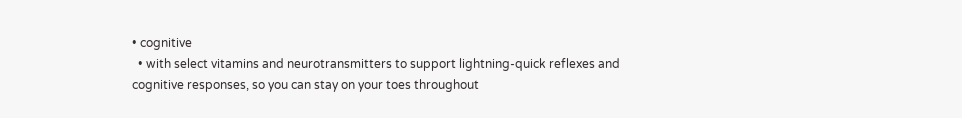• cognitive
  • with select vitamins and neurotransmitters to support lightning-quick reflexes and cognitive responses, so you can stay on your toes throughout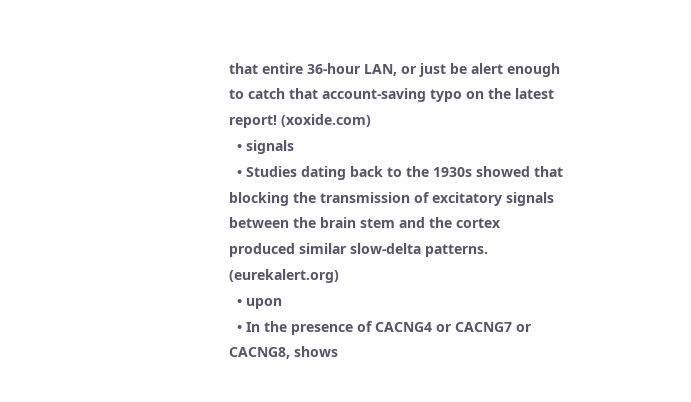that entire 36-hour LAN, or just be alert enough to catch that account-saving typo on the latest report! (xoxide.com)
  • signals
  • Studies dating back to the 1930s showed that blocking the transmission of excitatory signals between the brain stem and the cortex produced similar slow-delta patterns. (eurekalert.org)
  • upon
  • In the presence of CACNG4 or CACNG7 or CACNG8, shows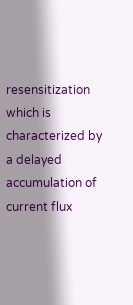resensitization which is characterized by a delayed accumulation of current flux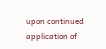upon continued application of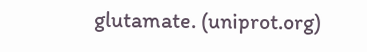glutamate. (uniprot.org)